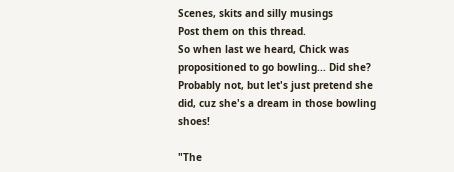Scenes, skits and silly musings
Post them on this thread.
So when last we heard, Chick was propositioned to go bowling... Did she?
Probably not, but let's just pretend she did, cuz she's a dream in those bowling shoes!

"The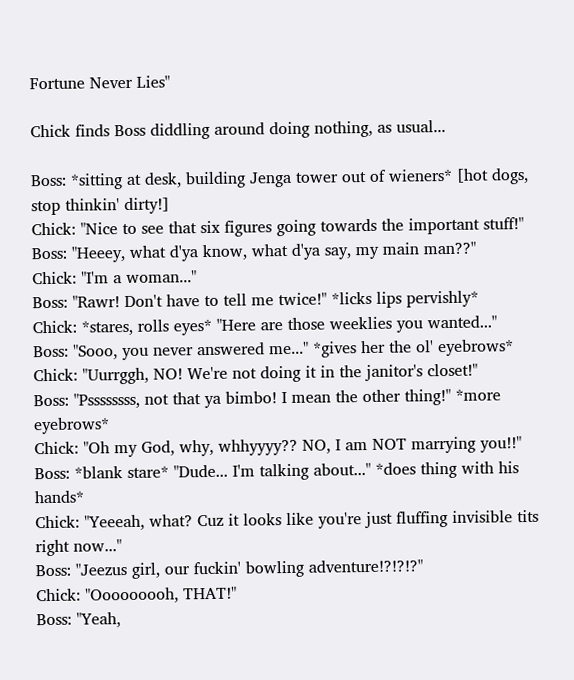Fortune Never Lies"

Chick finds Boss diddling around doing nothing, as usual...

Boss: *sitting at desk, building Jenga tower out of wieners* [hot dogs, stop thinkin' dirty!]
Chick: "Nice to see that six figures going towards the important stuff!"
Boss: "Heeey, what d'ya know, what d'ya say, my main man??"
Chick: "I'm a woman..."
Boss: "Rawr! Don't have to tell me twice!" *licks lips pervishly*
Chick: *stares, rolls eyes* "Here are those weeklies you wanted..."
Boss: "Sooo, you never answered me..." *gives her the ol' eyebrows*
Chick: "Uurrggh, NO! We're not doing it in the janitor's closet!"
Boss: "Pssssssss, not that ya bimbo! I mean the other thing!" *more eyebrows*
Chick: "Oh my God, why, whhyyyy?? NO, I am NOT marrying you!!"
Boss: *blank stare* "Dude... I'm talking about..." *does thing with his hands*
Chick: "Yeeeah, what? Cuz it looks like you're just fluffing invisible tits right now..."
Boss: "Jeezus girl, our fuckin' bowling adventure!?!?!?"
Chick: "Ooooooooh, THAT!"
Boss: "Yeah,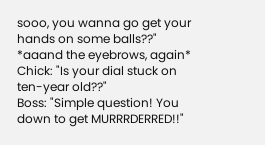sooo, you wanna go get your hands on some balls??" *aaand the eyebrows, again*
Chick: "Is your dial stuck on ten-year old??"
Boss: "Simple question! You down to get MURRRDERRED!!"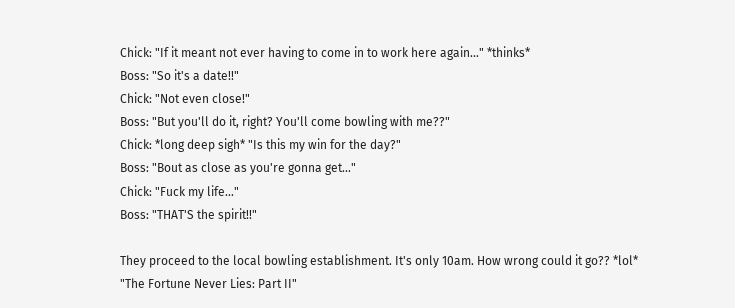Chick: "If it meant not ever having to come in to work here again..." *thinks*
Boss: "So it's a date!!"
Chick: "Not even close!"
Boss: "But you'll do it, right? You'll come bowling with me??"
Chick: *long deep sigh* "Is this my win for the day?"
Boss: "Bout as close as you're gonna get..."
Chick: "Fuck my life..."
Boss: "THAT'S the spirit!!"

They proceed to the local bowling establishment. It's only 10am. How wrong could it go?? *lol*
"The Fortune Never Lies: Part II"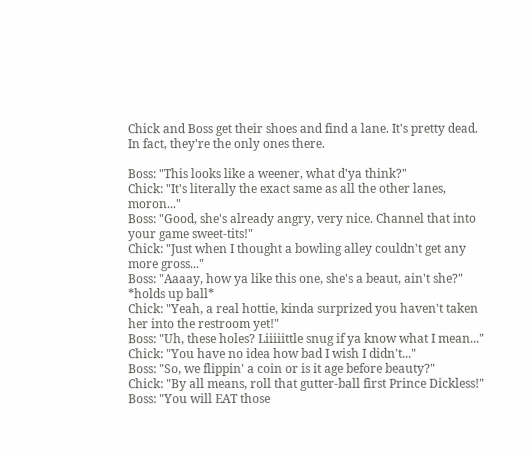Chick and Boss get their shoes and find a lane. It's pretty dead. In fact, they're the only ones there.

Boss: "This looks like a weener, what d'ya think?"
Chick: "It's literally the exact same as all the other lanes, moron..."
Boss: "Good, she's already angry, very nice. Channel that into your game sweet-tits!"
Chick: "Just when I thought a bowling alley couldn't get any more gross..."
Boss: "Aaaay, how ya like this one, she's a beaut, ain't she?" *holds up ball*
Chick: "Yeah, a real hottie, kinda surprized you haven't taken her into the restroom yet!"
Boss: "Uh, these holes? Liiiiittle snug if ya know what I mean..."
Chick: "You have no idea how bad I wish I didn't..."
Boss: "So, we flippin' a coin or is it age before beauty?"
Chick: "By all means, roll that gutter-ball first Prince Dickless!"
Boss: "You will EAT those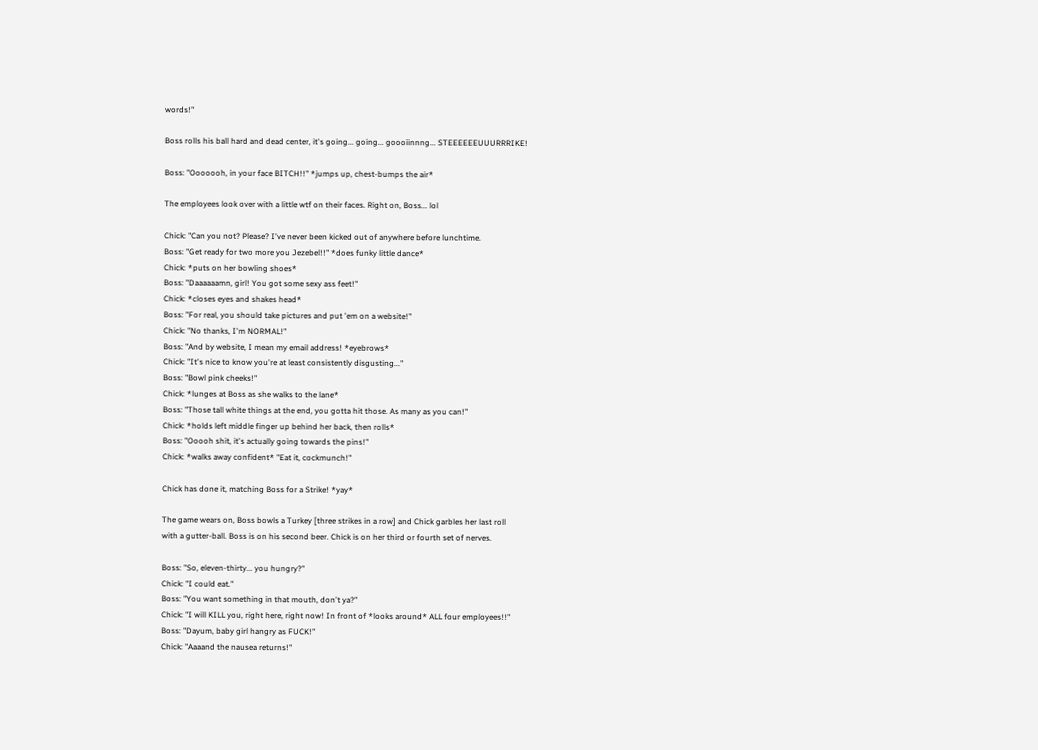words!"

Boss rolls his ball hard and dead center, it's going... going... goooiinnng... STEEEEEEUUURRRIKE!

Boss: "Ooooooh, in your face BITCH!!" *jumps up, chest-bumps the air*

The employees look over with a little wtf on their faces. Right on, Boss... lol

Chick: "Can you not? Please? I've never been kicked out of anywhere before lunchtime.
Boss: "Get ready for two more you Jezebel!!" *does funky little dance*
Chick: *puts on her bowling shoes*
Boss: "Daaaaaamn, girl! You got some sexy ass feet!"
Chick: *closes eyes and shakes head*
Boss: "For real, you should take pictures and put 'em on a website!"
Chick: "No thanks, I'm NORMAL!"
Boss: "And by website, I mean my email address! *eyebrows*
Chick: "It's nice to know you're at least consistently disgusting..."
Boss: "Bowl pink cheeks!"
Chick: *lunges at Boss as she walks to the lane*
Boss: "Those tall white things at the end, you gotta hit those. As many as you can!"
Chick: *holds left middle finger up behind her back, then rolls*
Boss: "Ooooh shit, it's actually going towards the pins!"
Chick: *walks away confident* "Eat it, cockmunch!"

Chick has done it, matching Boss for a Strike! *yay*

The game wears on, Boss bowls a Turkey [three strikes in a row] and Chick garbles her last roll
with a gutter-ball. Boss is on his second beer. Chick is on her third or fourth set of nerves.

Boss: "So, eleven-thirty... you hungry?"
Chick: "I could eat."
Boss: "You want something in that mouth, don't ya?"
Chick: "I will KILL you, right here, right now! In front of *looks around* ALL four employees!!"
Boss: "Dayum, baby girl hangry as FUCK!"
Chick: "Aaaand the nausea returns!"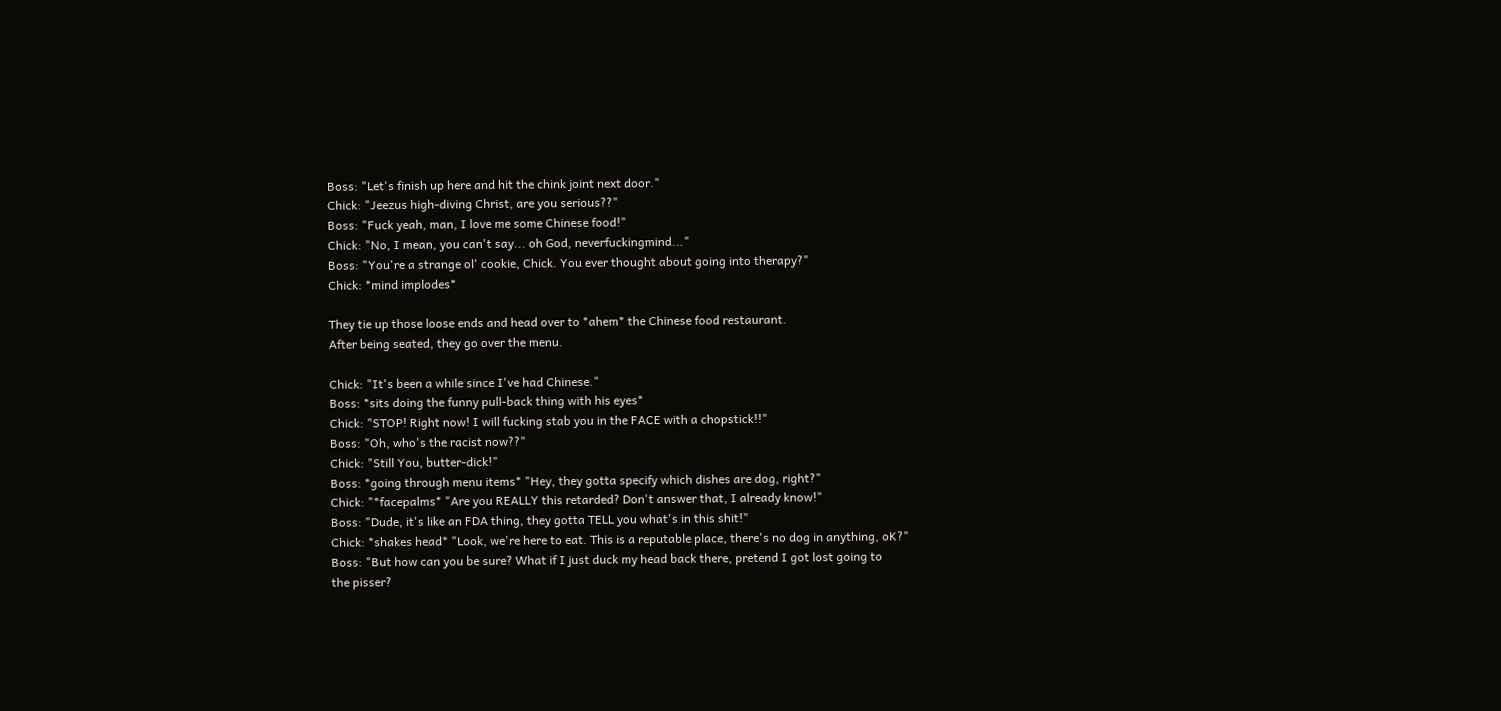Boss: "Let's finish up here and hit the chink joint next door."
Chick: "Jeezus high-diving Christ, are you serious??"
Boss: "Fuck yeah, man, I love me some Chinese food!"
Chick: "No, I mean, you can't say... oh God, neverfuckingmind..."
Boss: "You're a strange ol' cookie, Chick. You ever thought about going into therapy?"
Chick: *mind implodes*

They tie up those loose ends and head over to *ahem* the Chinese food restaurant.
After being seated, they go over the menu.

Chick: "It's been a while since I've had Chinese."
Boss: *sits doing the funny pull-back thing with his eyes*
Chick: "STOP! Right now! I will fucking stab you in the FACE with a chopstick!!"
Boss: "Oh, who's the racist now??"
Chick: "Still You, butter-dick!"
Boss: *going through menu items* "Hey, they gotta specify which dishes are dog, right?"
Chick: "*facepalms* "Are you REALLY this retarded? Don't answer that, I already know!"
Boss: "Dude, it's like an FDA thing, they gotta TELL you what's in this shit!"
Chick: *shakes head* "Look, we're here to eat. This is a reputable place, there's no dog in anything, oK?"
Boss: "But how can you be sure? What if I just duck my head back there, pretend I got lost going to
the pisser?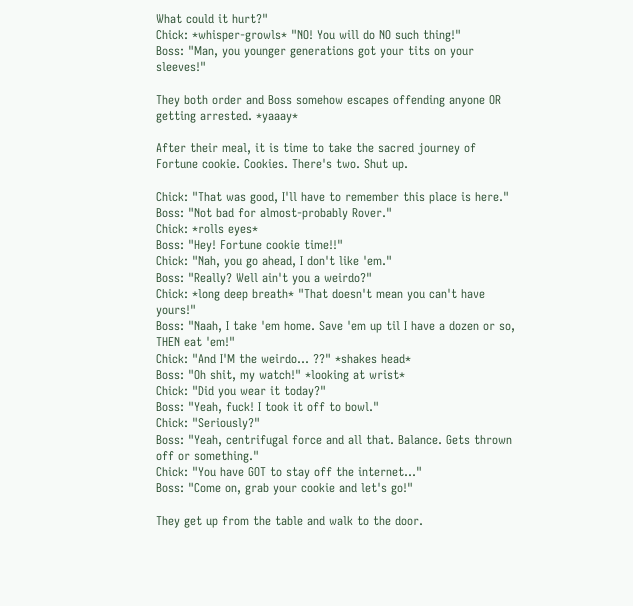What could it hurt?"
Chick: *whisper-growls* "NO! You will do NO such thing!"
Boss: "Man, you younger generations got your tits on your sleeves!"

They both order and Boss somehow escapes offending anyone OR getting arrested. *yaaay*

After their meal, it is time to take the sacred journey of Fortune cookie. Cookies. There's two. Shut up.

Chick: "That was good, I'll have to remember this place is here."
Boss: "Not bad for almost-probably Rover."
Chick: *rolls eyes*
Boss: "Hey! Fortune cookie time!!"
Chick: "Nah, you go ahead, I don't like 'em."
Boss: "Really? Well ain't you a weirdo?"
Chick: *long deep breath* "That doesn't mean you can't have yours!"
Boss: "Naah, I take 'em home. Save 'em up til I have a dozen or so, THEN eat 'em!"
Chick: "And I'M the weirdo... ??" *shakes head*
Boss: "Oh shit, my watch!" *looking at wrist*
Chick: "Did you wear it today?"
Boss: "Yeah, fuck! I took it off to bowl."
Chick: "Seriously?"
Boss: "Yeah, centrifugal force and all that. Balance. Gets thrown off or something."
Chick: "You have GOT to stay off the internet..."
Boss: "Come on, grab your cookie and let's go!"

They get up from the table and walk to the door.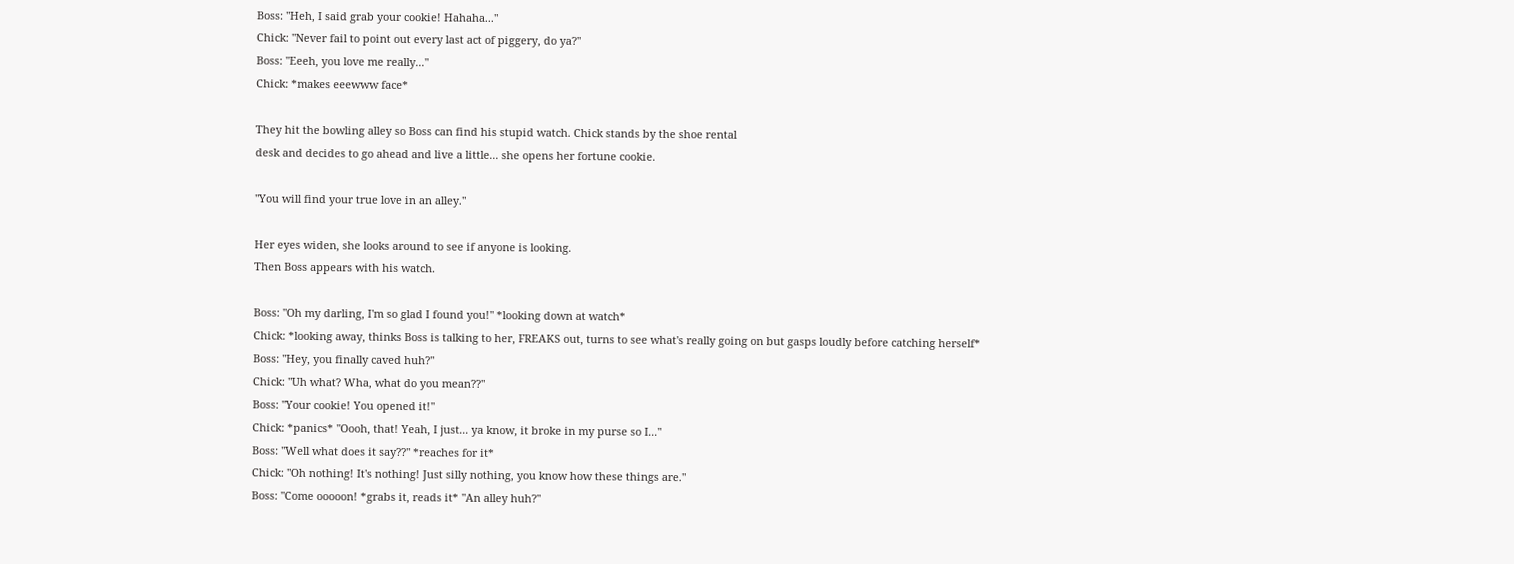Boss: "Heh, I said grab your cookie! Hahaha..."
Chick: "Never fail to point out every last act of piggery, do ya?"
Boss: "Eeeh, you love me really..."
Chick: *makes eeewww face*

They hit the bowling alley so Boss can find his stupid watch. Chick stands by the shoe rental
desk and decides to go ahead and live a little... she opens her fortune cookie.

"You will find your true love in an alley."

Her eyes widen, she looks around to see if anyone is looking.
Then Boss appears with his watch.

Boss: "Oh my darling, I'm so glad I found you!" *looking down at watch*
Chick: *looking away, thinks Boss is talking to her, FREAKS out, turns to see what's really going on but gasps loudly before catching herself*
Boss: "Hey, you finally caved huh?"
Chick: "Uh what? Wha, what do you mean??"
Boss: "Your cookie! You opened it!"
Chick: *panics* "Oooh, that! Yeah, I just... ya know, it broke in my purse so I..."
Boss: "Well what does it say??" *reaches for it*
Chick: "Oh nothing! It's nothing! Just silly nothing, you know how these things are."
Boss: "Come ooooon! *grabs it, reads it* "An alley huh?"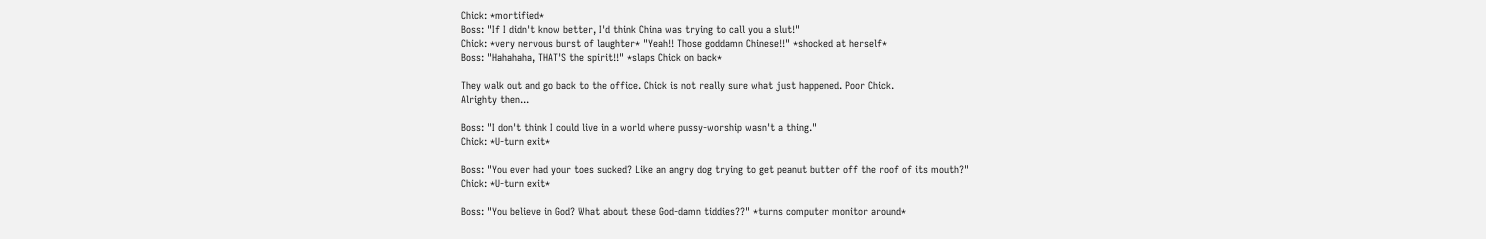Chick: *mortified*
Boss: "If I didn't know better, I'd think China was trying to call you a slut!"
Chick: *very nervous burst of laughter* "Yeah!! Those goddamn Chinese!!" *shocked at herself*
Boss: "Hahahaha, THAT'S the spirit!!" *slaps Chick on back*

They walk out and go back to the office. Chick is not really sure what just happened. Poor Chick.
Alrighty then...

Boss: "I don't think I could live in a world where pussy-worship wasn't a thing."
Chick: *U-turn exit*

Boss: "You ever had your toes sucked? Like an angry dog trying to get peanut butter off the roof of its mouth?"
Chick: *U-turn exit*

Boss: "You believe in God? What about these God-damn tiddies??" *turns computer monitor around*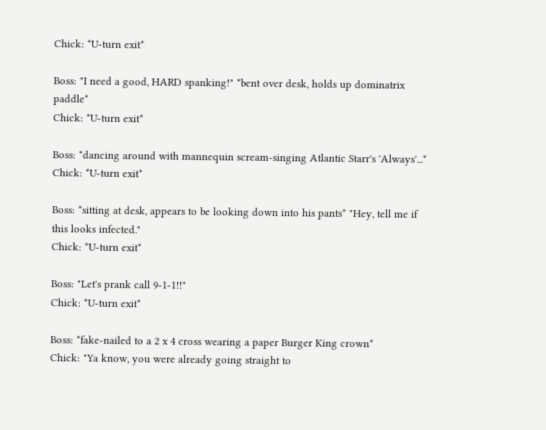Chick: *U-turn exit*

Boss: "I need a good, HARD spanking!" *bent over desk, holds up dominatrix paddle*
Chick: *U-turn exit*

Boss: *dancing around with mannequin scream-singing Atlantic Starr's 'Always'...*
Chick: *U-turn exit*

Boss: *sitting at desk, appears to be looking down into his pants* "Hey, tell me if this looks infected."
Chick: *U-turn exit*

Boss: "Let's prank call 9-1-1!!"
Chick: *U-turn exit*

Boss: *fake-nailed to a 2 x 4 cross wearing a paper Burger King crown*
Chick: "Ya know, you were already going straight to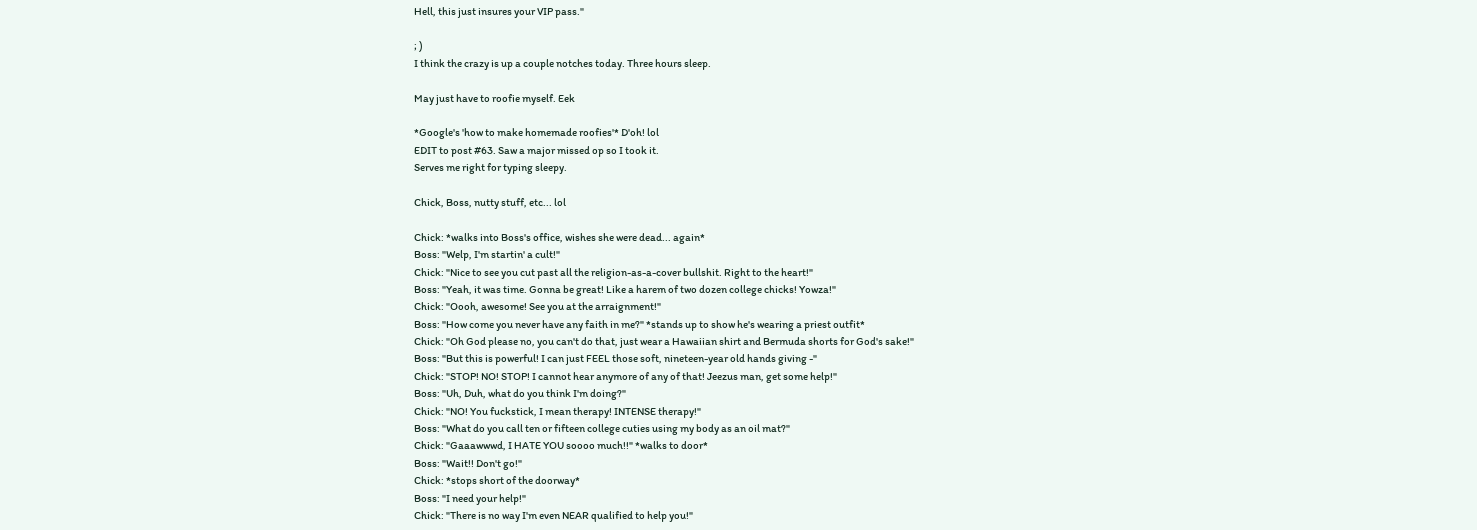Hell, this just insures your VIP pass."

; )
I think the crazy is up a couple notches today. Three hours sleep.

May just have to roofie myself. Eek

*Google's 'how to make homemade roofies'* D'oh! lol
EDIT to post #63. Saw a major missed op so I took it.
Serves me right for typing sleepy.

Chick, Boss, nutty stuff, etc... lol

Chick: *walks into Boss's office, wishes she were dead... again*
Boss: "Welp, I'm startin' a cult!"
Chick: "Nice to see you cut past all the religion-as-a-cover bullshit. Right to the heart!"
Boss: "Yeah, it was time. Gonna be great! Like a harem of two dozen college chicks! Yowza!"
Chick: "Oooh, awesome! See you at the arraignment!"
Boss: "How come you never have any faith in me?" *stands up to show he's wearing a priest outfit*
Chick: "Oh God please no, you can't do that, just wear a Hawaiian shirt and Bermuda shorts for God's sake!"
Boss: "But this is powerful! I can just FEEL those soft, nineteen-year old hands giving -"
Chick: "STOP! NO! STOP! I cannot hear anymore of any of that! Jeezus man, get some help!"
Boss: "Uh, Duh, what do you think I'm doing?"
Chick: "NO! You fuckstick, I mean therapy! INTENSE therapy!"
Boss: "What do you call ten or fifteen college cuties using my body as an oil mat?"
Chick: "Gaaawwwd, I HATE YOU soooo much!!" *walks to door*
Boss: "Wait!! Don't go!"
Chick: *stops short of the doorway*
Boss: "I need your help!"
Chick: "There is no way I'm even NEAR qualified to help you!"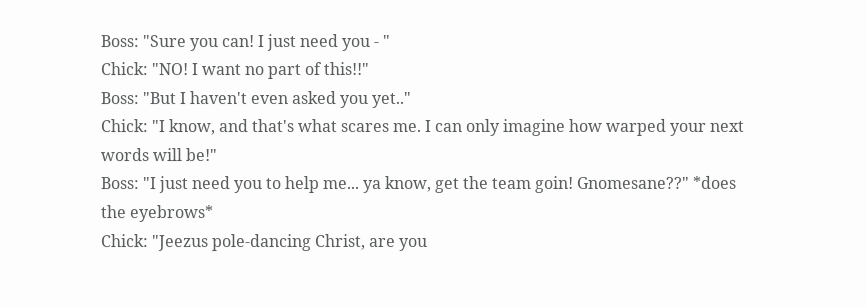Boss: "Sure you can! I just need you - "
Chick: "NO! I want no part of this!!"
Boss: "But I haven't even asked you yet.."
Chick: "I know, and that's what scares me. I can only imagine how warped your next words will be!"
Boss: "I just need you to help me... ya know, get the team goin! Gnomesane??" *does the eyebrows*
Chick: "Jeezus pole-dancing Christ, are you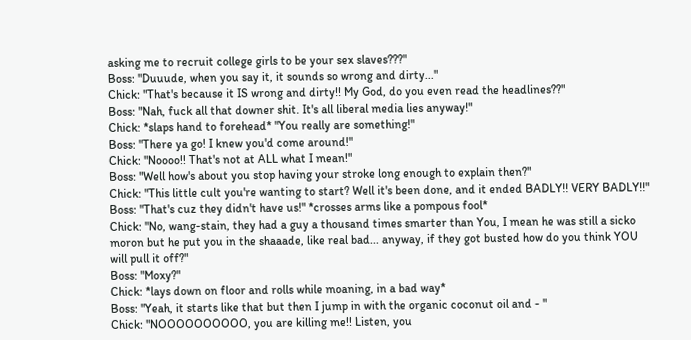asking me to recruit college girls to be your sex slaves???"
Boss: "Duuude, when you say it, it sounds so wrong and dirty..."
Chick: "That's because it IS wrong and dirty!! My God, do you even read the headlines??"
Boss: "Nah, fuck all that downer shit. It's all liberal media lies anyway!"
Chick: *slaps hand to forehead* "You really are something!"
Boss: "There ya go! I knew you'd come around!"
Chick: "Noooo!! That's not at ALL what I mean!"
Boss: "Well how's about you stop having your stroke long enough to explain then?"
Chick: "This little cult you're wanting to start? Well it's been done, and it ended BADLY!! VERY BADLY!!"
Boss: "That's cuz they didn't have us!" *crosses arms like a pompous fool*
Chick: "No, wang-stain, they had a guy a thousand times smarter than You, I mean he was still a sicko
moron but he put you in the shaaade, like real bad... anyway, if they got busted how do you think YOU
will pull it off?"
Boss: "Moxy?"
Chick: *lays down on floor and rolls while moaning, in a bad way*
Boss: "Yeah, it starts like that but then I jump in with the organic coconut oil and - "
Chick: "NOOOOOOOOOO, you are killing me!! Listen, you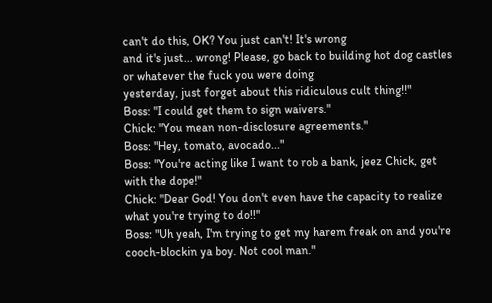can't do this, OK? You just can't! It's wrong
and it's just... wrong! Please, go back to building hot dog castles or whatever the fuck you were doing
yesterday, just forget about this ridiculous cult thing!!"
Boss: "I could get them to sign waivers."
Chick: "You mean non-disclosure agreements."
Boss: "Hey, tomato, avocado..."
Boss: "You're acting like I want to rob a bank, jeez Chick, get with the dope!"
Chick: "Dear God! You don't even have the capacity to realize what you're trying to do!!"
Boss: "Uh yeah, I'm trying to get my harem freak on and you're cooch-blockin ya boy. Not cool man."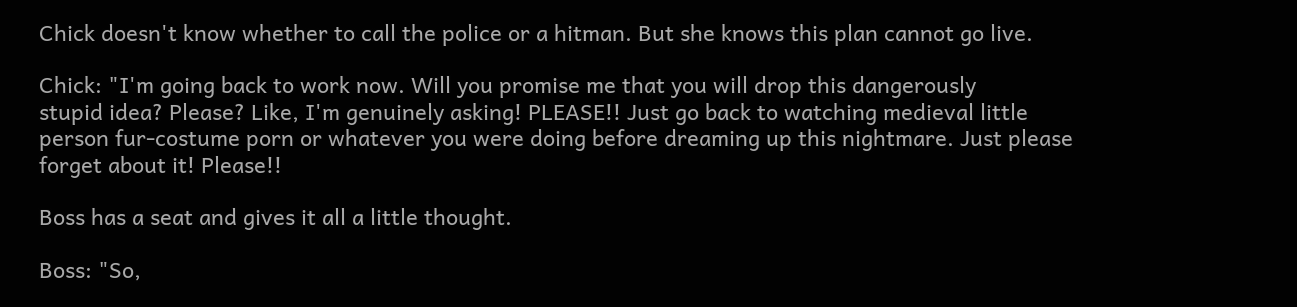Chick doesn't know whether to call the police or a hitman. But she knows this plan cannot go live.

Chick: "I'm going back to work now. Will you promise me that you will drop this dangerously
stupid idea? Please? Like, I'm genuinely asking! PLEASE!! Just go back to watching medieval little
person fur-costume porn or whatever you were doing before dreaming up this nightmare. Just please
forget about it! Please!!

Boss has a seat and gives it all a little thought.

Boss: "So,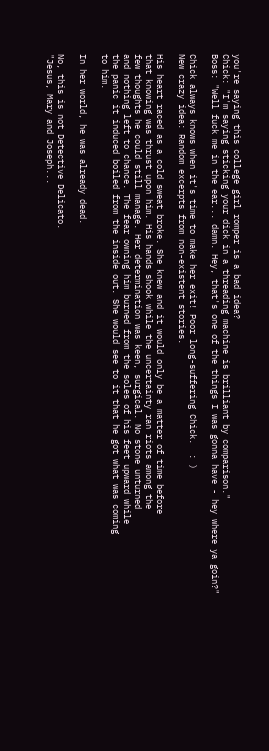you're saying this college girl romper is a bad idea?
Chick: "I'm saying sticking your dick in a threading machine is brilliant by comparison."
Boss: "Well fuck me in the ear... damn. Hey, that's one of the things I was gonna have - hey where ya goin?"

Chick always knows when it's time to make her exit! Poor long-suffering Chick.  : )
New crazy idea: Random excerpts from non-existent stories.

His heart raced as a cold sweat broke. She knew and it would only be a matter of time before
that knowing was thrust upon him. His hands shook while the uncertainty ran riots among the
few thoughts he could still manage. Her determination was keen, surgical. No stone unturned
and nothing left to chance. The fear owning him burned from the soles of his feet upward while
the panic it induced boiled from the inside out. She would see to it that he got what was coming
to him.

In her world, he was already dead.

No, this is not Detective Delicato.
"Jesus, Mary and Joseph...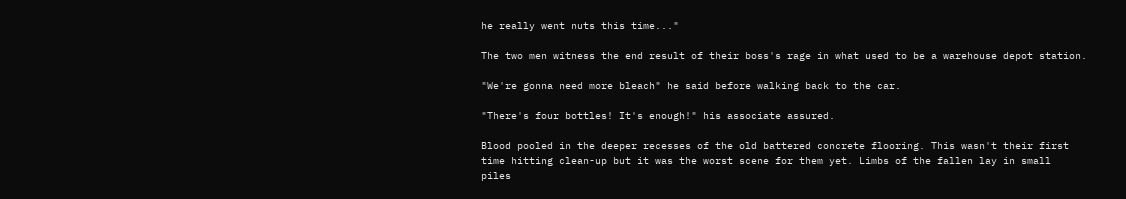he really went nuts this time..."

The two men witness the end result of their boss's rage in what used to be a warehouse depot station.

"We're gonna need more bleach" he said before walking back to the car.

"There's four bottles! It's enough!" his associate assured.

Blood pooled in the deeper recesses of the old battered concrete flooring. This wasn't their first
time hitting clean-up but it was the worst scene for them yet. Limbs of the fallen lay in small
piles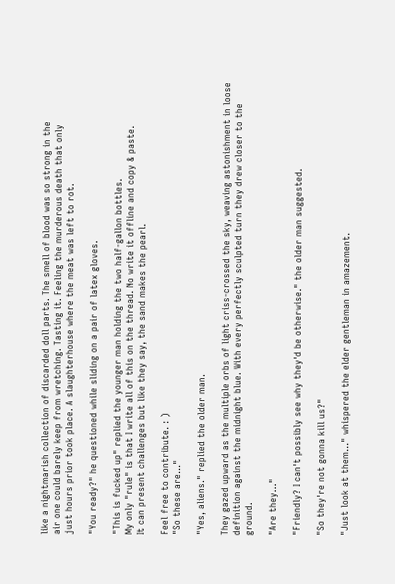like a nightmarish collection of discarded doll parts. The smell of blood was so strong in the
air one could barely keep from wretching. Tasting it. Feeling the murderous death that only
just hours prior took place. A slaughterhouse where the meat was left to rot.

"You ready?" he questioned while sliding on a pair of latex gloves.

"This is fucked up" replied the younger man holding the two half-gallon bottles.
My only "rule" is that I write all of this on the thread. No write it offline and copy & paste.
It can present challenges but like they say, the sand makes the pearl.

Feel free to contribute. : )
"So these are..."

"Yes, aliens." replied the older man.

They gazed upward as the multiple orbs of light criss-crossed the sky, weaving astonishment in loose
definition against the midnight blue. With every perfectly sculpted turn they drew closer to the ground.

"Are they..."

"Friendly? I can't possibly see why they'd be otherwise." the older man suggested.

"So they're not gonna kill us?"

"Just look at them..." whispered the elder gentleman in amazement.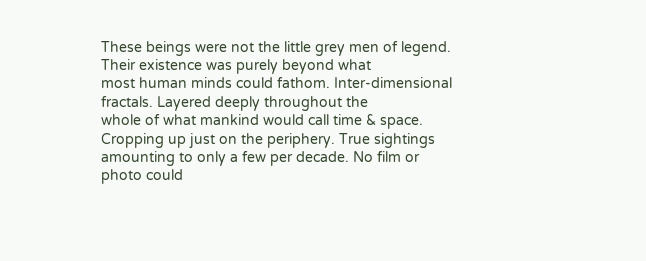These beings were not the little grey men of legend. Their existence was purely beyond what
most human minds could fathom. Inter-dimensional fractals. Layered deeply throughout the
whole of what mankind would call time & space. Cropping up just on the periphery. True sightings
amounting to only a few per decade. No film or photo could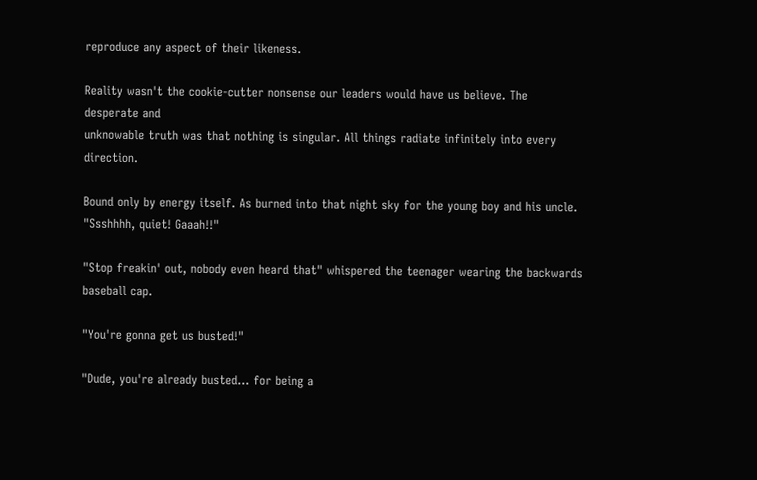reproduce any aspect of their likeness.

Reality wasn't the cookie-cutter nonsense our leaders would have us believe. The desperate and
unknowable truth was that nothing is singular. All things radiate infinitely into every direction.

Bound only by energy itself. As burned into that night sky for the young boy and his uncle.
"Ssshhhh, quiet! Gaaah!!"

"Stop freakin' out, nobody even heard that" whispered the teenager wearing the backwards baseball cap.

"You're gonna get us busted!"

"Dude, you're already busted... for being a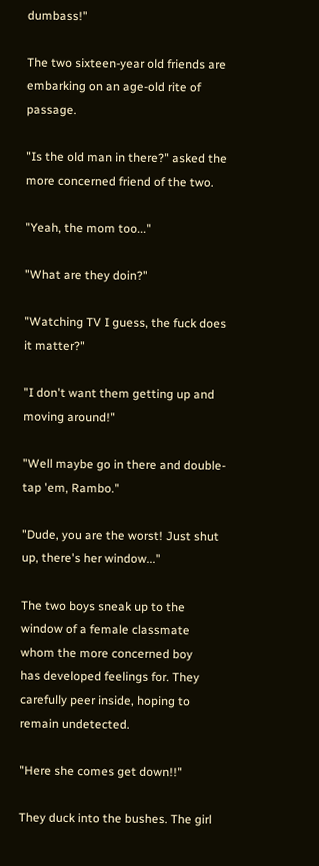dumbass!"

The two sixteen-year old friends are embarking on an age-old rite of passage.

"Is the old man in there?" asked the more concerned friend of the two.

"Yeah, the mom too..."

"What are they doin?"

"Watching TV I guess, the fuck does it matter?"

"I don't want them getting up and moving around!"

"Well maybe go in there and double-tap 'em, Rambo."

"Dude, you are the worst! Just shut up, there's her window..."

The two boys sneak up to the window of a female classmate whom the more concerned boy
has developed feelings for. They carefully peer inside, hoping to remain undetected.

"Here she comes get down!!"

They duck into the bushes. The girl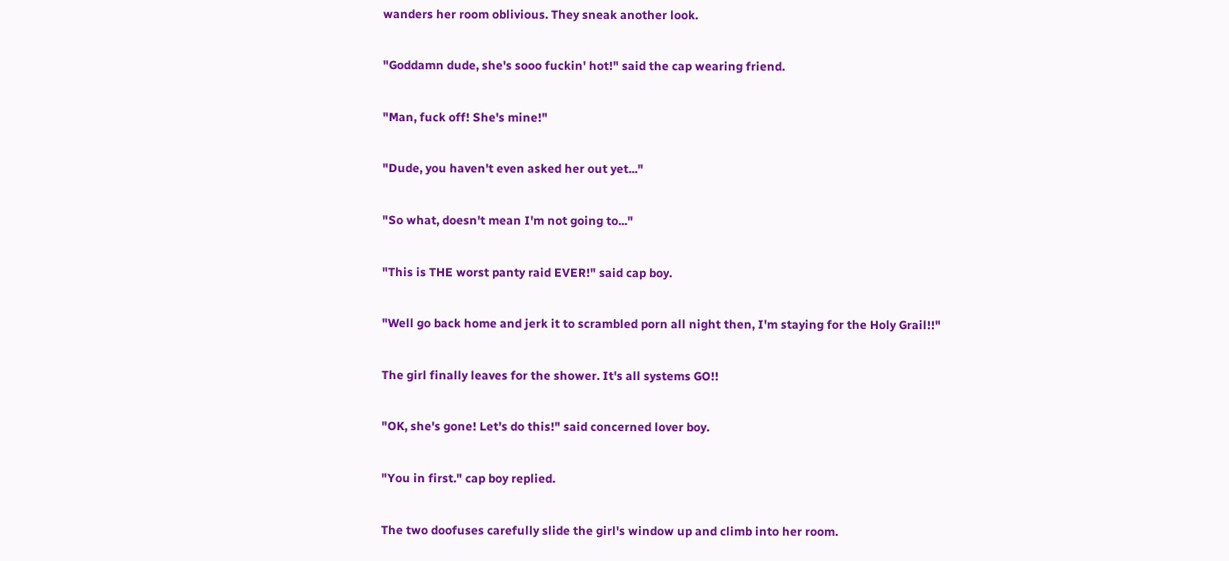wanders her room oblivious. They sneak another look.

"Goddamn dude, she's sooo fuckin' hot!" said the cap wearing friend.

"Man, fuck off! She's mine!"

"Dude, you haven't even asked her out yet..."

"So what, doesn't mean I'm not going to..."

"This is THE worst panty raid EVER!" said cap boy.

"Well go back home and jerk it to scrambled porn all night then, I'm staying for the Holy Grail!!"

The girl finally leaves for the shower. It's all systems GO!!

"OK, she's gone! Let's do this!" said concerned lover boy.

"You in first." cap boy replied.

The two doofuses carefully slide the girl's window up and climb into her room.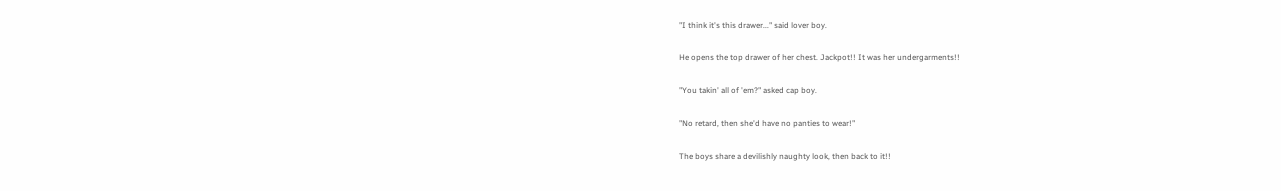"I think it's this drawer..." said lover boy.

He opens the top drawer of her chest. Jackpot!! It was her undergarments!!

"You takin' all of 'em?" asked cap boy.

"No retard, then she'd have no panties to wear!"

The boys share a devilishly naughty look, then back to it!!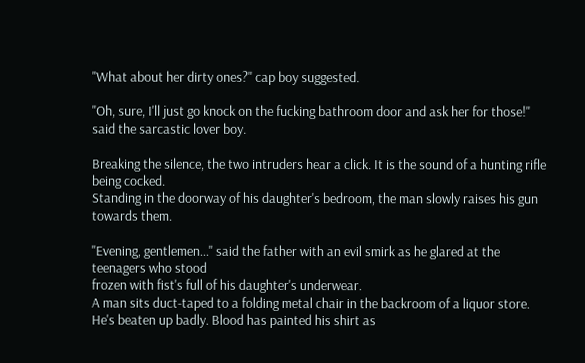"What about her dirty ones?" cap boy suggested.

"Oh, sure, I'll just go knock on the fucking bathroom door and ask her for those!" said the sarcastic lover boy.

Breaking the silence, the two intruders hear a click. It is the sound of a hunting rifle being cocked.
Standing in the doorway of his daughter's bedroom, the man slowly raises his gun towards them.

"Evening, gentlemen..." said the father with an evil smirk as he glared at the teenagers who stood
frozen with fist's full of his daughter's underwear.
A man sits duct-taped to a folding metal chair in the backroom of a liquor store.
He's beaten up badly. Blood has painted his shirt as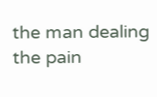the man dealing the pain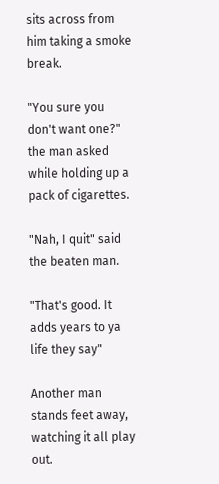sits across from him taking a smoke break.

"You sure you don't want one?" the man asked while holding up a pack of cigarettes.

"Nah, I quit" said the beaten man.

"That's good. It adds years to ya life they say"

Another man stands feet away, watching it all play out.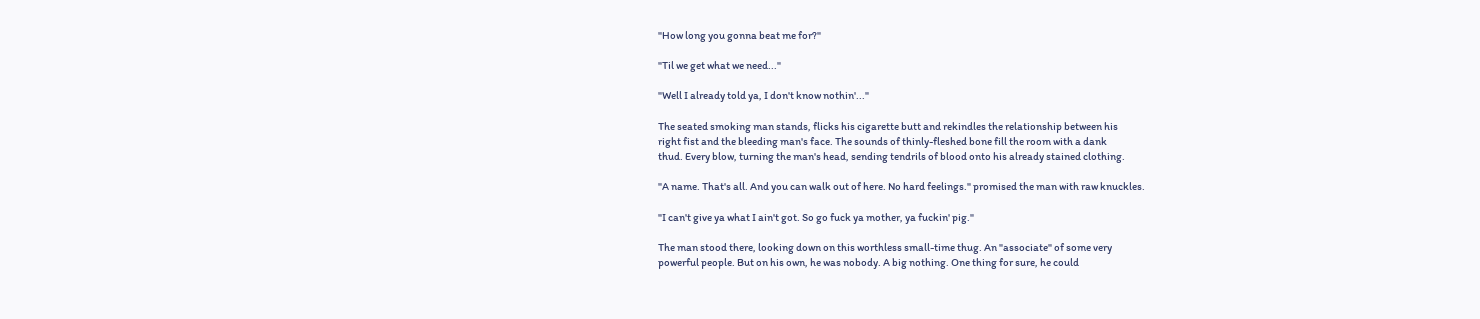"How long you gonna beat me for?"

"Til we get what we need..."

"Well I already told ya, I don't know nothin'..."

The seated smoking man stands, flicks his cigarette butt and rekindles the relationship between his
right fist and the bleeding man's face. The sounds of thinly-fleshed bone fill the room with a dank
thud. Every blow, turning the man's head, sending tendrils of blood onto his already stained clothing.

"A name. That's all. And you can walk out of here. No hard feelings." promised the man with raw knuckles.

"I can't give ya what I ain't got. So go fuck ya mother, ya fuckin' pig."

The man stood there, looking down on this worthless small-time thug. An "associate" of some very
powerful people. But on his own, he was nobody. A big nothing. One thing for sure, he could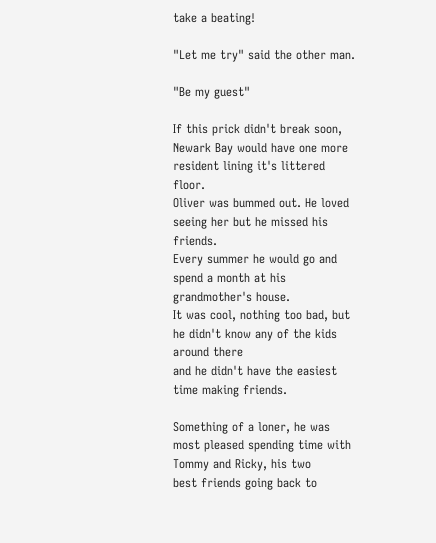take a beating!

"Let me try" said the other man.

"Be my guest"

If this prick didn't break soon, Newark Bay would have one more resident lining it's littered floor.
Oliver was bummed out. He loved seeing her but he missed his friends.
Every summer he would go and spend a month at his grandmother's house.
It was cool, nothing too bad, but he didn't know any of the kids around there
and he didn't have the easiest time making friends.

Something of a loner, he was most pleased spending time with Tommy and Ricky, his two
best friends going back to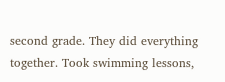second grade. They did everything together. Took swimming lessons,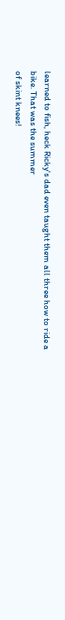learned to fish, heck Ricky's dad even taught them all three how to ride a bike. That was the summer
of skint knees!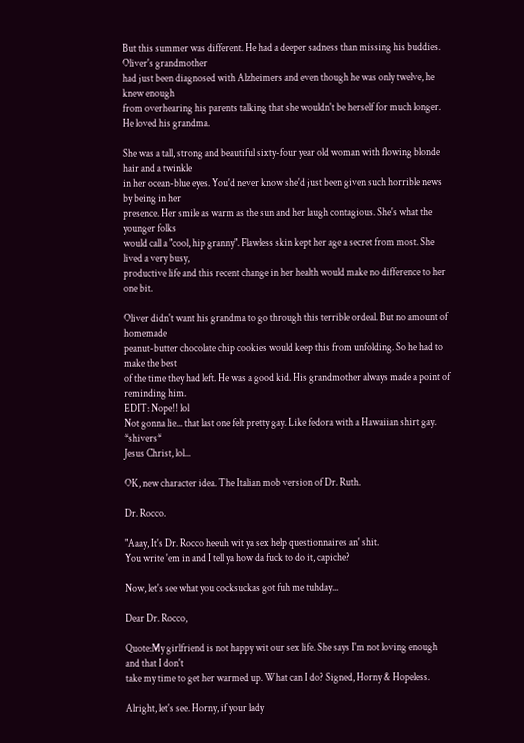But this summer was different. He had a deeper sadness than missing his buddies. Oliver's grandmother
had just been diagnosed with Alzheimers and even though he was only twelve, he knew enough
from overhearing his parents talking that she wouldn't be herself for much longer. He loved his grandma.

She was a tall, strong and beautiful sixty-four year old woman with flowing blonde hair and a twinkle
in her ocean-blue eyes. You'd never know she'd just been given such horrible news by being in her
presence. Her smile as warm as the sun and her laugh contagious. She's what the younger folks
would call a "cool, hip granny". Flawless skin kept her age a secret from most. She lived a very busy,
productive life and this recent change in her health would make no difference to her one bit.

Oliver didn't want his grandma to go through this terrible ordeal. But no amount of homemade
peanut-butter chocolate chip cookies would keep this from unfolding. So he had to make the best
of the time they had left. He was a good kid. His grandmother always made a point of reminding him.
EDIT: Nope!! lol
Not gonna lie... that last one felt pretty gay. Like fedora with a Hawaiian shirt gay. *shivers*
Jesus Christ, lol...

OK, new character idea. The Italian mob version of Dr. Ruth.

Dr. Rocco.

"Aaay, It's Dr. Rocco heeuh wit ya sex help questionnaires an' shit.
You write 'em in and I tell ya how da fuck to do it, capiche?

Now, let's see what you cocksuckas got fuh me tuhday...

Dear Dr. Rocco,

Quote:My girlfriend is not happy wit our sex life. She says I'm not loving enough and that I don't
take my time to get her warmed up. What can I do? Signed, Horny & Hopeless.

Alright, let's see. Horny, if your lady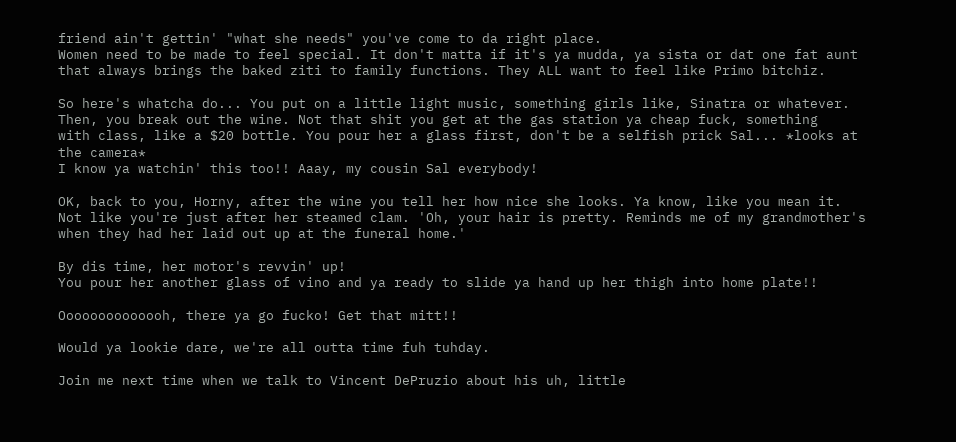friend ain't gettin' "what she needs" you've come to da right place.
Women need to be made to feel special. It don't matta if it's ya mudda, ya sista or dat one fat aunt
that always brings the baked ziti to family functions. They ALL want to feel like Primo bitchiz.

So here's whatcha do... You put on a little light music, something girls like, Sinatra or whatever.
Then, you break out the wine. Not that shit you get at the gas station ya cheap fuck, something
with class, like a $20 bottle. You pour her a glass first, don't be a selfish prick Sal... *looks at the camera*
I know ya watchin' this too!! Aaay, my cousin Sal everybody!

OK, back to you, Horny, after the wine you tell her how nice she looks. Ya know, like you mean it.
Not like you're just after her steamed clam. 'Oh, your hair is pretty. Reminds me of my grandmother's
when they had her laid out up at the funeral home.'

By dis time, her motor's revvin' up!
You pour her another glass of vino and ya ready to slide ya hand up her thigh into home plate!!

Oooooooooooooh, there ya go fucko! Get that mitt!!

Would ya lookie dare, we're all outta time fuh tuhday.

Join me next time when we talk to Vincent DePruzio about his uh, little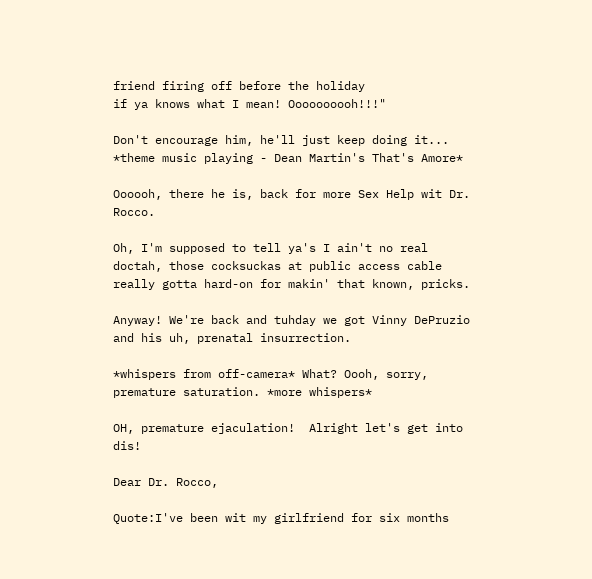friend firing off before the holiday
if ya knows what I mean! Oooooooooh!!!"

Don't encourage him, he'll just keep doing it...
*theme music playing - Dean Martin's That's Amore*

Oooooh, there he is, back for more Sex Help wit Dr. Rocco.

Oh, I'm supposed to tell ya's I ain't no real doctah, those cocksuckas at public access cable
really gotta hard-on for makin' that known, pricks.

Anyway! We're back and tuhday we got Vinny DePruzio and his uh, prenatal insurrection.

*whispers from off-camera* What? Oooh, sorry, premature saturation. *more whispers*

OH, premature ejaculation!  Alright let's get into dis!

Dear Dr. Rocco,

Quote:I've been wit my girlfriend for six months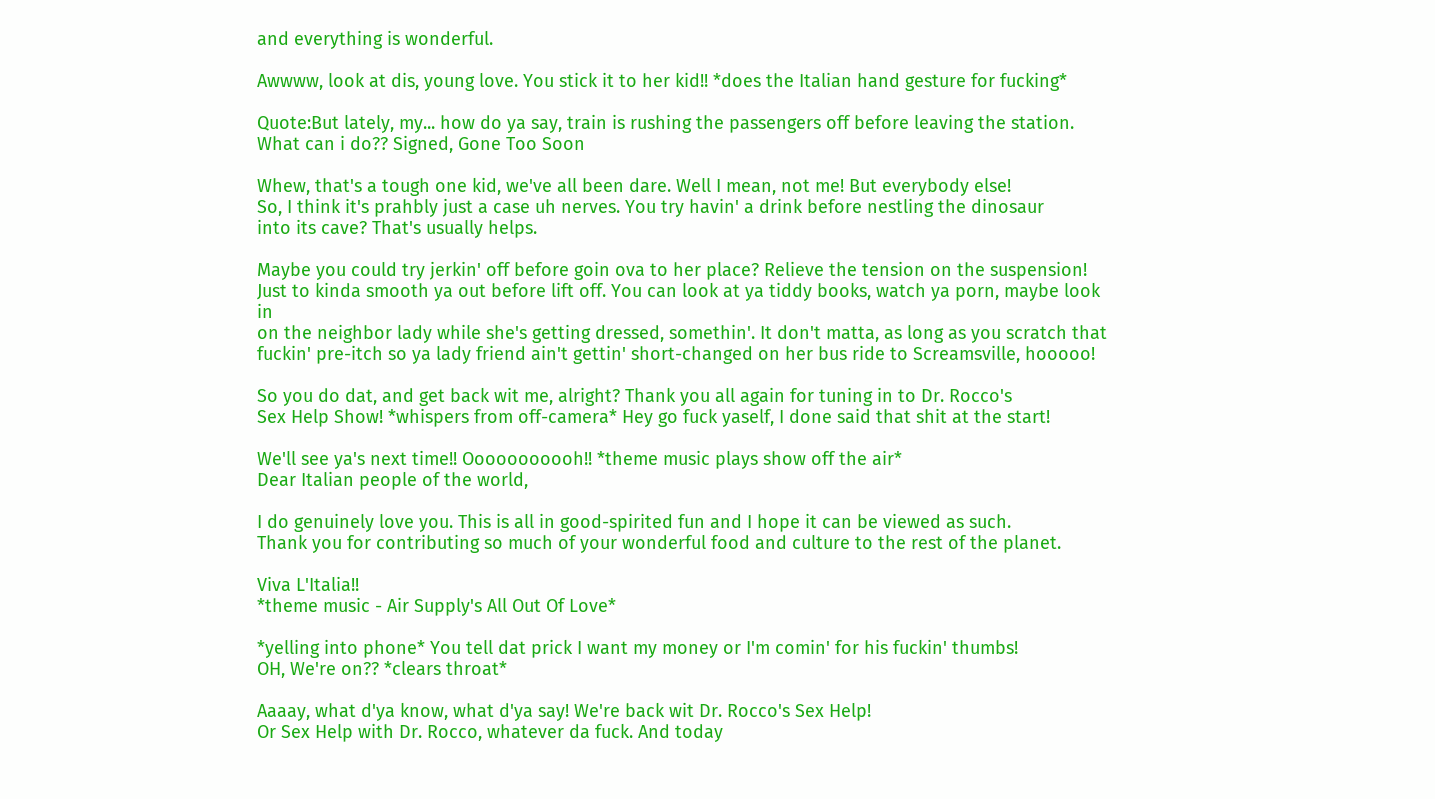and everything is wonderful.

Awwww, look at dis, young love. You stick it to her kid!! *does the Italian hand gesture for fucking*

Quote:But lately, my... how do ya say, train is rushing the passengers off before leaving the station.
What can i do?? Signed, Gone Too Soon

Whew, that's a tough one kid, we've all been dare. Well I mean, not me! But everybody else!
So, I think it's prahbly just a case uh nerves. You try havin' a drink before nestling the dinosaur
into its cave? That's usually helps.

Maybe you could try jerkin' off before goin ova to her place? Relieve the tension on the suspension!
Just to kinda smooth ya out before lift off. You can look at ya tiddy books, watch ya porn, maybe look in
on the neighbor lady while she's getting dressed, somethin'. It don't matta, as long as you scratch that
fuckin' pre-itch so ya lady friend ain't gettin' short-changed on her bus ride to Screamsville, hooooo!

So you do dat, and get back wit me, alright? Thank you all again for tuning in to Dr. Rocco's
Sex Help Show! *whispers from off-camera* Hey go fuck yaself, I done said that shit at the start!

We'll see ya's next time!! Ooooooooooh!! *theme music plays show off the air*
Dear Italian people of the world,

I do genuinely love you. This is all in good-spirited fun and I hope it can be viewed as such.
Thank you for contributing so much of your wonderful food and culture to the rest of the planet.

Viva L'Italia!!
*theme music - Air Supply's All Out Of Love*

*yelling into phone* You tell dat prick I want my money or I'm comin' for his fuckin' thumbs!
OH, We're on?? *clears throat*

Aaaay, what d'ya know, what d'ya say! We're back wit Dr. Rocco's Sex Help!
Or Sex Help with Dr. Rocco, whatever da fuck. And today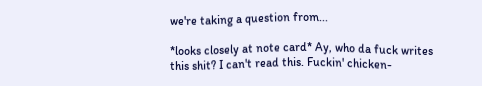we're taking a question from...

*looks closely at note card* Ay, who da fuck writes this shit? I can't read this. Fuckin' chicken-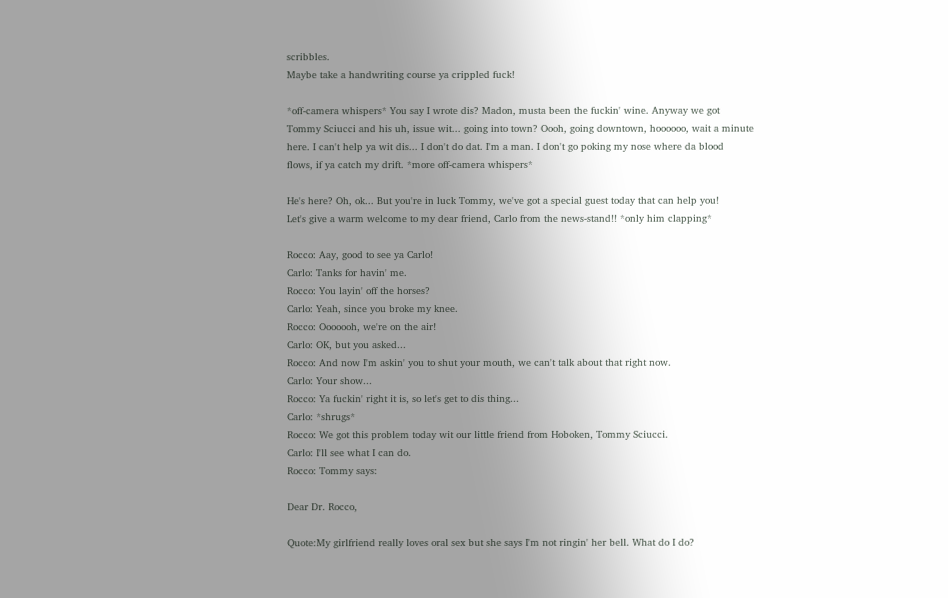scribbles.
Maybe take a handwriting course ya crippled fuck!

*off-camera whispers* You say I wrote dis? Madon, musta been the fuckin' wine. Anyway we got
Tommy Sciucci and his uh, issue wit... going into town? Oooh, going downtown, hoooooo, wait a minute
here. I can't help ya wit dis... I don't do dat. I'm a man. I don't go poking my nose where da blood
flows, if ya catch my drift. *more off-camera whispers*

He's here? Oh, ok... But you're in luck Tommy, we've got a special guest today that can help you!
Let's give a warm welcome to my dear friend, Carlo from the news-stand!! *only him clapping*

Rocco: Aay, good to see ya Carlo!
Carlo: Tanks for havin' me.
Rocco: You layin' off the horses?
Carlo: Yeah, since you broke my knee.
Rocco: Ooooooh, we're on the air!
Carlo: OK, but you asked...
Rocco: And now I'm askin' you to shut your mouth, we can't talk about that right now.
Carlo: Your show...
Rocco: Ya fuckin' right it is, so let's get to dis thing...
Carlo: *shrugs*
Rocco: We got this problem today wit our little friend from Hoboken, Tommy Sciucci.
Carlo: I'll see what I can do.
Rocco: Tommy says:

Dear Dr. Rocco,

Quote:My girlfriend really loves oral sex but she says I'm not ringin' her bell. What do I do?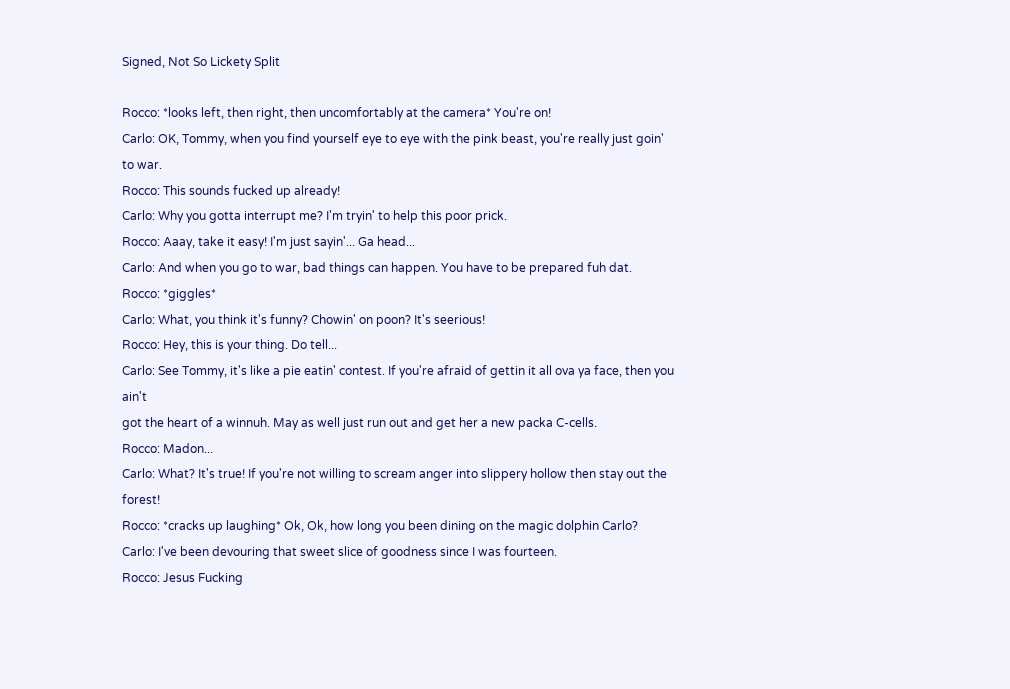Signed, Not So Lickety Split

Rocco: *looks left, then right, then uncomfortably at the camera* You're on!
Carlo: OK, Tommy, when you find yourself eye to eye with the pink beast, you're really just goin' to war.
Rocco: This sounds fucked up already!
Carlo: Why you gotta interrupt me? I'm tryin' to help this poor prick.
Rocco: Aaay, take it easy! I'm just sayin'... Ga head...
Carlo: And when you go to war, bad things can happen. You have to be prepared fuh dat.
Rocco: *giggles*
Carlo: What, you think it's funny? Chowin' on poon? It's seerious!
Rocco: Hey, this is your thing. Do tell...
Carlo: See Tommy, it's like a pie eatin' contest. If you're afraid of gettin it all ova ya face, then you ain't
got the heart of a winnuh. May as well just run out and get her a new packa C-cells.
Rocco: Madon...
Carlo: What? It's true! If you're not willing to scream anger into slippery hollow then stay out the forest!
Rocco: *cracks up laughing* Ok, Ok, how long you been dining on the magic dolphin Carlo?
Carlo: I've been devouring that sweet slice of goodness since I was fourteen.
Rocco: Jesus Fucking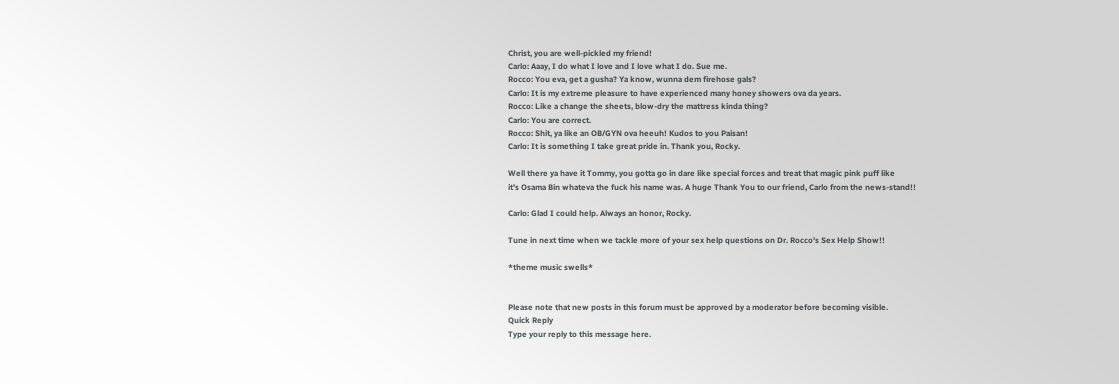Christ, you are well-pickled my friend!
Carlo: Aaay, I do what I love and I love what I do. Sue me.
Rocco: You eva, get a gusha? Ya know, wunna dem firehose gals?
Carlo: It is my extreme pleasure to have experienced many honey showers ova da years.
Rocco: Like a change the sheets, blow-dry the mattress kinda thing?
Carlo: You are correct.
Rocco: Shit, ya like an OB/GYN ova heeuh! Kudos to you Paisan!
Carlo: It is something I take great pride in. Thank you, Rocky.

Well there ya have it Tommy, you gotta go in dare like special forces and treat that magic pink puff like
it's Osama Bin whateva the fuck his name was. A huge Thank You to our friend, Carlo from the news-stand!!

Carlo: Glad I could help. Always an honor, Rocky.

Tune in next time when we tackle more of your sex help questions on Dr. Rocco's Sex Help Show!!

*theme music swells*


Please note that new posts in this forum must be approved by a moderator before becoming visible.
Quick Reply
Type your reply to this message here.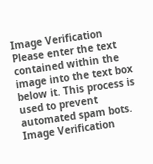Image Verification
Please enter the text contained within the image into the text box below it. This process is used to prevent automated spam bots.
Image Verification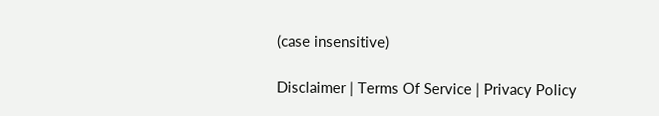(case insensitive)

Disclaimer | Terms Of Service | Privacy Policy